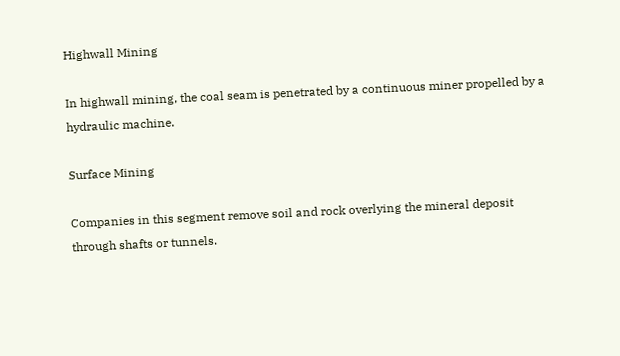Highwall Mining

In highwall mining, the coal seam is penetrated by a continuous miner propelled by a hydraulic machine.

Surface Mining

Companies in this segment remove soil and rock overlying the mineral deposit through shafts or tunnels.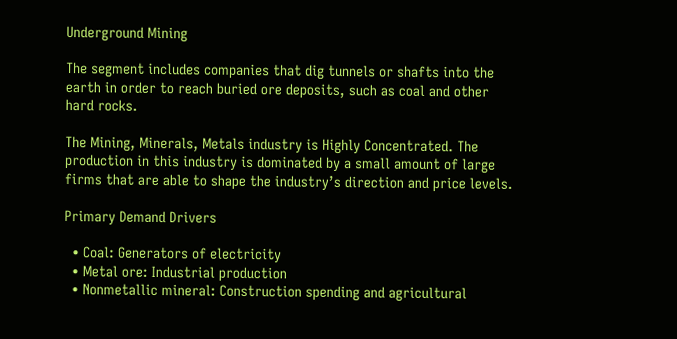Underground Mining

The segment includes companies that dig tunnels or shafts into the earth in order to reach buried ore deposits, such as coal and other hard rocks.

The Mining, Minerals, Metals industry is Highly Concentrated. The production in this industry is dominated by a small amount of large firms that are able to shape the industry’s direction and price levels.

Primary Demand Drivers

  • Coal: Generators of electricity
  • Metal ore: Industrial production
  • Nonmetallic mineral: Construction spending and agricultural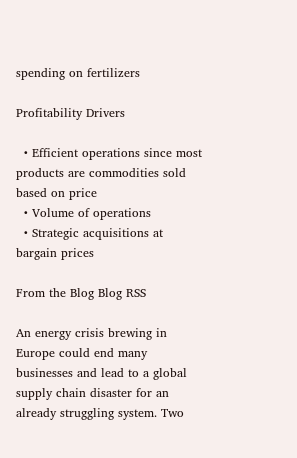spending on fertilizers

Profitability Drivers

  • Efficient operations since most products are commodities sold based on price
  • Volume of operations
  • Strategic acquisitions at bargain prices

From the Blog Blog RSS

An energy crisis brewing in Europe could end many businesses and lead to a global supply chain disaster for an already struggling system. Two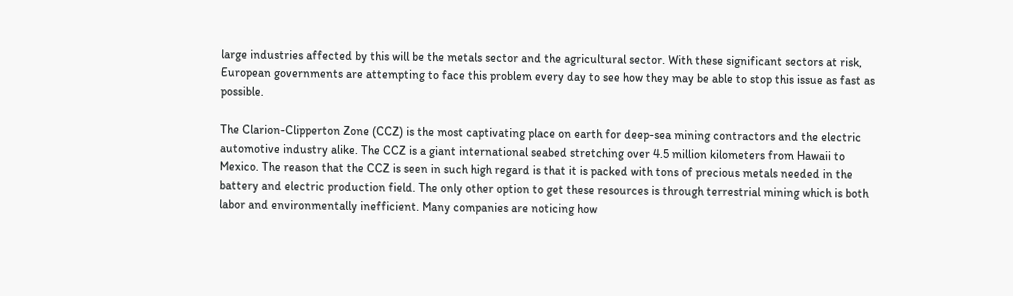large industries affected by this will be the metals sector and the agricultural sector. With these significant sectors at risk, European governments are attempting to face this problem every day to see how they may be able to stop this issue as fast as possible.

The Clarion-Clipperton Zone (CCZ) is the most captivating place on earth for deep-sea mining contractors and the electric automotive industry alike. The CCZ is a giant international seabed stretching over 4.5 million kilometers from Hawaii to Mexico. The reason that the CCZ is seen in such high regard is that it is packed with tons of precious metals needed in the battery and electric production field. The only other option to get these resources is through terrestrial mining which is both labor and environmentally inefficient. Many companies are noticing how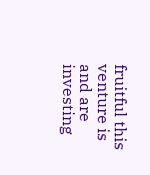fruitful this venture is and are investing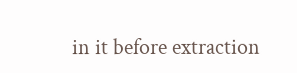in it before extraction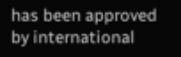has been approved by international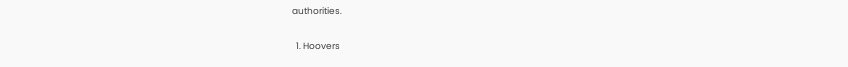authorities.


  1. Hoovers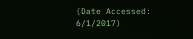(Date Accessed: 6/1/2017)